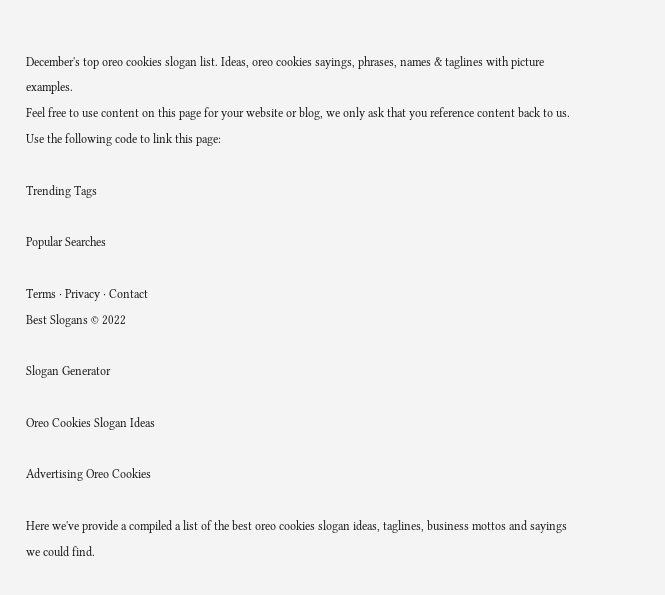December's top oreo cookies slogan list. Ideas, oreo cookies sayings, phrases, names & taglines with picture examples.
Feel free to use content on this page for your website or blog, we only ask that you reference content back to us. Use the following code to link this page:

Trending Tags

Popular Searches

Terms · Privacy · Contact
Best Slogans © 2022

Slogan Generator

Oreo Cookies Slogan Ideas

Advertising Oreo Cookies

Here we've provide a compiled a list of the best oreo cookies slogan ideas, taglines, business mottos and sayings we could find.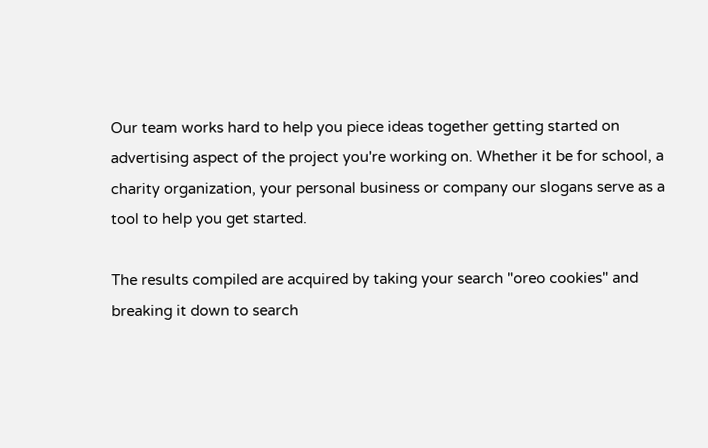Our team works hard to help you piece ideas together getting started on advertising aspect of the project you're working on. Whether it be for school, a charity organization, your personal business or company our slogans serve as a tool to help you get started.

The results compiled are acquired by taking your search "oreo cookies" and breaking it down to search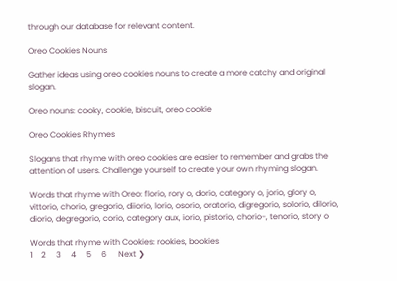through our database for relevant content.

Oreo Cookies Nouns

Gather ideas using oreo cookies nouns to create a more catchy and original slogan.

Oreo nouns: cooky, cookie, biscuit, oreo cookie

Oreo Cookies Rhymes

Slogans that rhyme with oreo cookies are easier to remember and grabs the attention of users. Challenge yourself to create your own rhyming slogan.

Words that rhyme with Oreo: florio, rory o, dorio, category o, jorio, glory o, vittorio, chorio, gregorio, diiorio, lorio, osorio, oratorio, digregorio, solorio, dilorio, diorio, degregorio, corio, category aux, iorio, pistorio, chorio-, tenorio, story o

Words that rhyme with Cookies: rookies, bookies
1    2     3     4     5     6      Next ❯